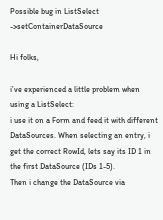Possible bug in ListSelect ->setContainerDataSource

Hi folks,

i’ve experienced a little problem when using a ListSelect:
i use it on a Form and feed it with different DataSources. When selecting an entry, i get the correct RowId, lets say its ID 1 in the first DataSource (IDs 1-5).
Then i change the DataSource via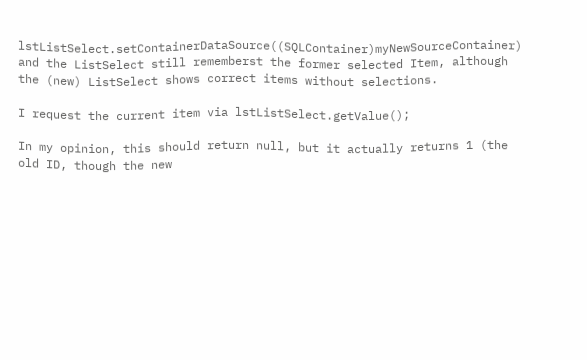lstListSelect.setContainerDataSource((SQLContainer)myNewSourceContainer) and the ListSelect still rememberst the former selected Item, although the (new) ListSelect shows correct items without selections.

I request the current item via lstListSelect.getValue();

In my opinion, this should return null, but it actually returns 1 (the old ID, though the new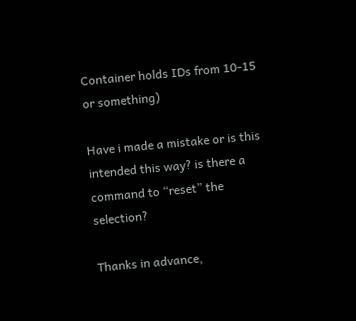Container holds IDs from 10-15 or something)

Have i made a mistake or is this intended this way? is there a command to “reset” the selection?

Thanks in advance,